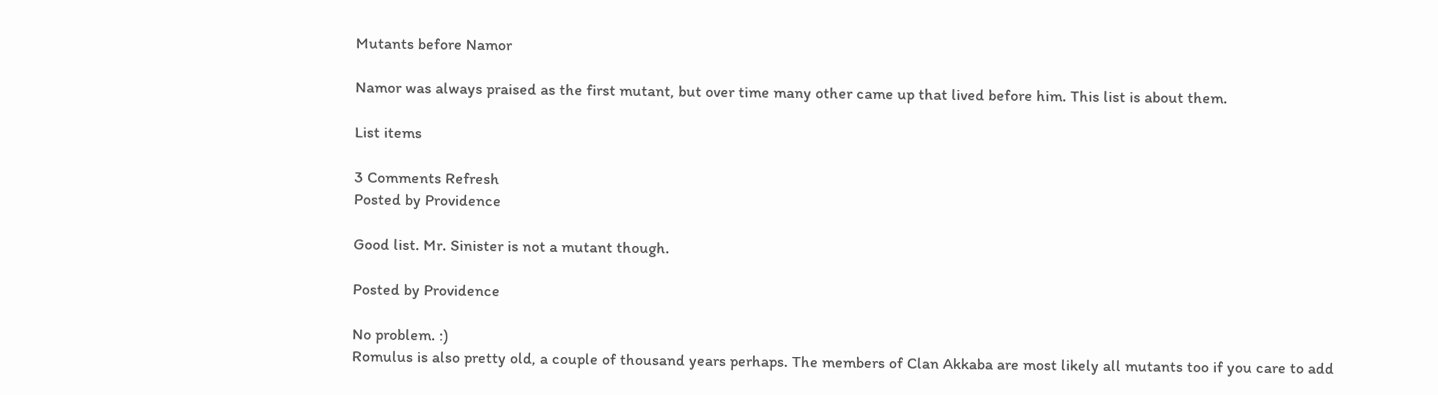Mutants before Namor

Namor was always praised as the first mutant, but over time many other came up that lived before him. This list is about them.

List items

3 Comments Refresh
Posted by Providence

Good list. Mr. Sinister is not a mutant though.

Posted by Providence

No problem. :)
Romulus is also pretty old, a couple of thousand years perhaps. The members of Clan Akkaba are most likely all mutants too if you care to add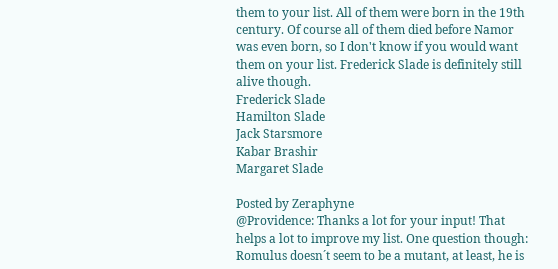them to your list. All of them were born in the 19th century. Of course all of them died before Namor was even born, so I don't know if you would want them on your list. Frederick Slade is definitely still alive though.
Frederick Slade
Hamilton Slade
Jack Starsmore
Kabar Brashir
Margaret Slade

Posted by Zeraphyne
@Providence: Thanks a lot for your input! That helps a lot to improve my list. One question though: Romulus doesn´t seem to be a mutant, at least, he is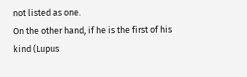not listed as one.
On the other hand, if he is the first of his kind (Lupus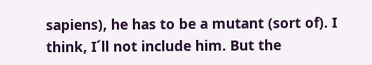sapiens), he has to be a mutant (sort of). I think, I´ll not include him. But the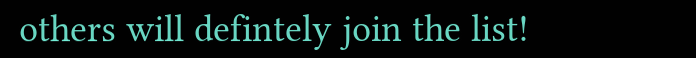others will defintely join the list!